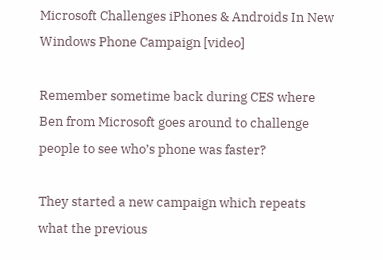Microsoft Challenges iPhones & Androids In New Windows Phone Campaign [video]

Remember sometime back during CES where Ben from Microsoft goes around to challenge people to see who’s phone was faster?

They started a new campaign which repeats what the previous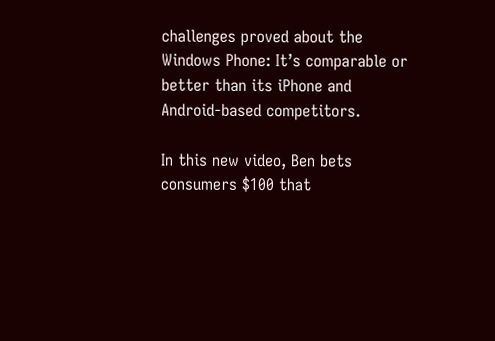challenges proved about the Windows Phone: It’s comparable or better than its iPhone and Android-based competitors.

In this new video, Ben bets consumers $100 that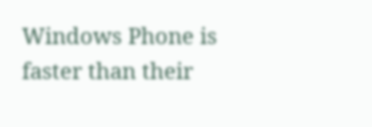Windows Phone is faster than their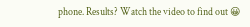phone. Results? Watch the video to find out 😀